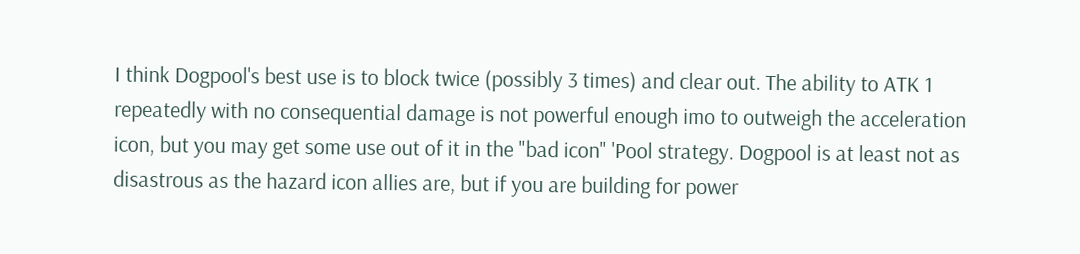I think Dogpool's best use is to block twice (possibly 3 times) and clear out. The ability to ATK 1 repeatedly with no consequential damage is not powerful enough imo to outweigh the acceleration icon, but you may get some use out of it in the "bad icon" 'Pool strategy. Dogpool is at least not as disastrous as the hazard icon allies are, but if you are building for power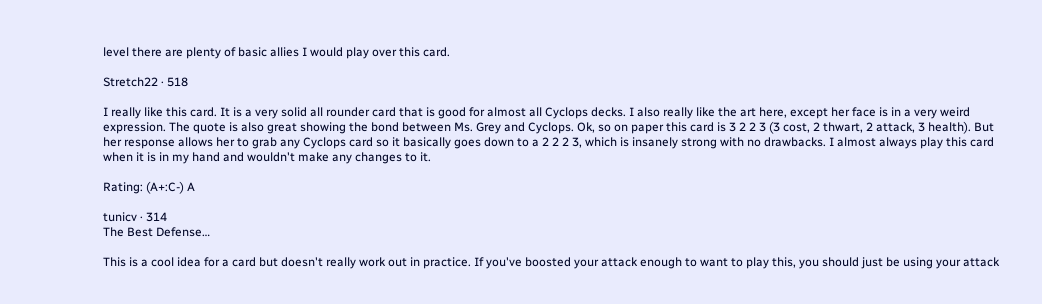level there are plenty of basic allies I would play over this card.

Stretch22 · 518

I really like this card. It is a very solid all rounder card that is good for almost all Cyclops decks. I also really like the art here, except her face is in a very weird expression. The quote is also great showing the bond between Ms. Grey and Cyclops. Ok, so on paper this card is 3 2 2 3 (3 cost, 2 thwart, 2 attack, 3 health). But her response allows her to grab any Cyclops card so it basically goes down to a 2 2 2 3, which is insanely strong with no drawbacks. I almost always play this card when it is in my hand and wouldn't make any changes to it.

Rating: (A+:C-) A

tunicv · 314
The Best Defense…

This is a cool idea for a card but doesn't really work out in practice. If you've boosted your attack enough to want to play this, you should just be using your attack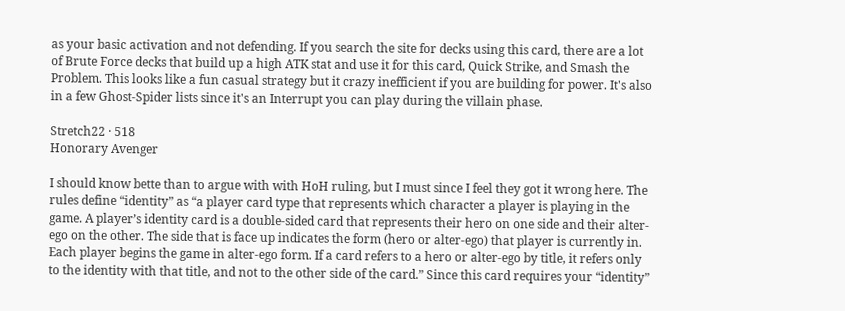as your basic activation and not defending. If you search the site for decks using this card, there are a lot of Brute Force decks that build up a high ATK stat and use it for this card, Quick Strike, and Smash the Problem. This looks like a fun casual strategy but it crazy inefficient if you are building for power. It's also in a few Ghost-Spider lists since it's an Interrupt you can play during the villain phase.

Stretch22 · 518
Honorary Avenger

I should know bette than to argue with with HoH ruling, but I must since I feel they got it wrong here. The rules define “identity” as “a player card type that represents which character a player is playing in the game. A player’s identity card is a double-sided card that represents their hero on one side and their alter-ego on the other. The side that is face up indicates the form (hero or alter-ego) that player is currently in. Each player begins the game in alter-ego form. If a card refers to a hero or alter-ego by title, it refers only to the identity with that title, and not to the other side of the card.” Since this card requires your “identity”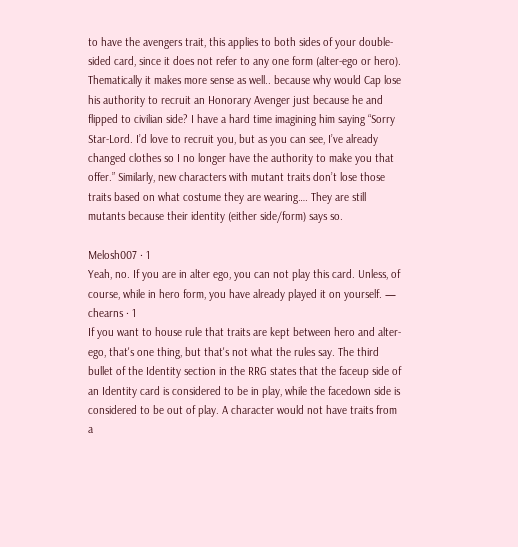to have the avengers trait, this applies to both sides of your double-sided card, since it does not refer to any one form (alter-ego or hero). Thematically it makes more sense as well.. because why would Cap lose his authority to recruit an Honorary Avenger just because he and flipped to civilian side? I have a hard time imagining him saying “Sorry Star-Lord. I’d love to recruit you, but as you can see, I’ve already changed clothes so I no longer have the authority to make you that offer.” Similarly, new characters with mutant traits don’t lose those traits based on what costume they are wearing…. They are still mutants because their identity (either side/form) says so.

Melosh007 · 1
Yeah, no. If you are in alter ego, you can not play this card. Unless, of course, while in hero form, you have already played it on yourself. — chearns · 1
If you want to house rule that traits are kept between hero and alter-ego, that's one thing, but that's not what the rules say. The third bullet of the Identity section in the RRG states that the faceup side of an Identity card is considered to be in play, while the facedown side is considered to be out of play. A character would not have traits from a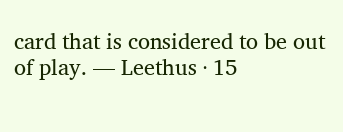card that is considered to be out of play. — Leethus · 15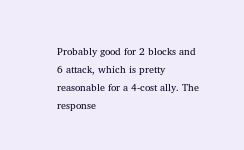Probably good for 2 blocks and 6 attack, which is pretty reasonable for a 4-cost ally. The response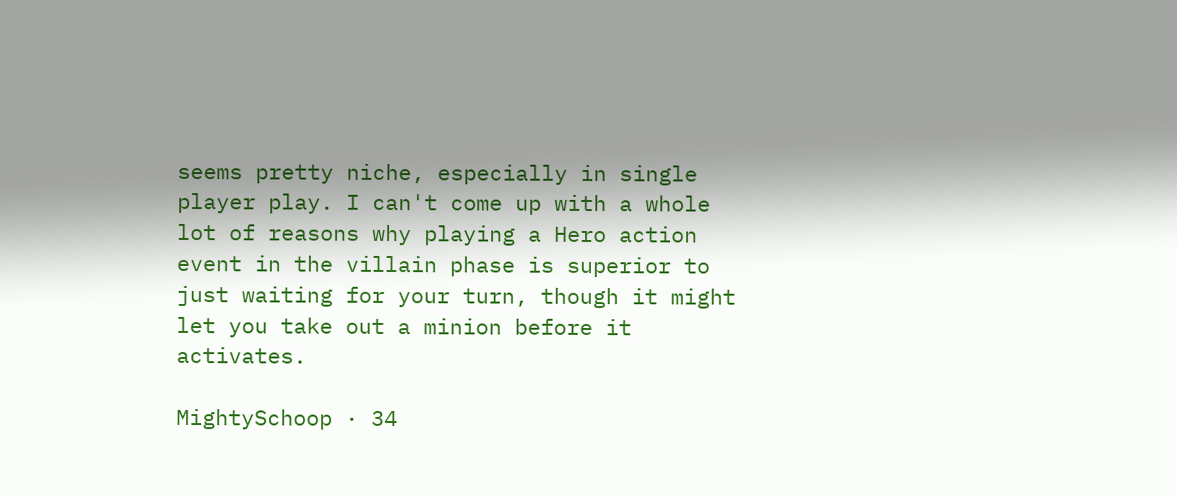seems pretty niche, especially in single player play. I can't come up with a whole lot of reasons why playing a Hero action event in the villain phase is superior to just waiting for your turn, though it might let you take out a minion before it activates.

MightySchoop · 34